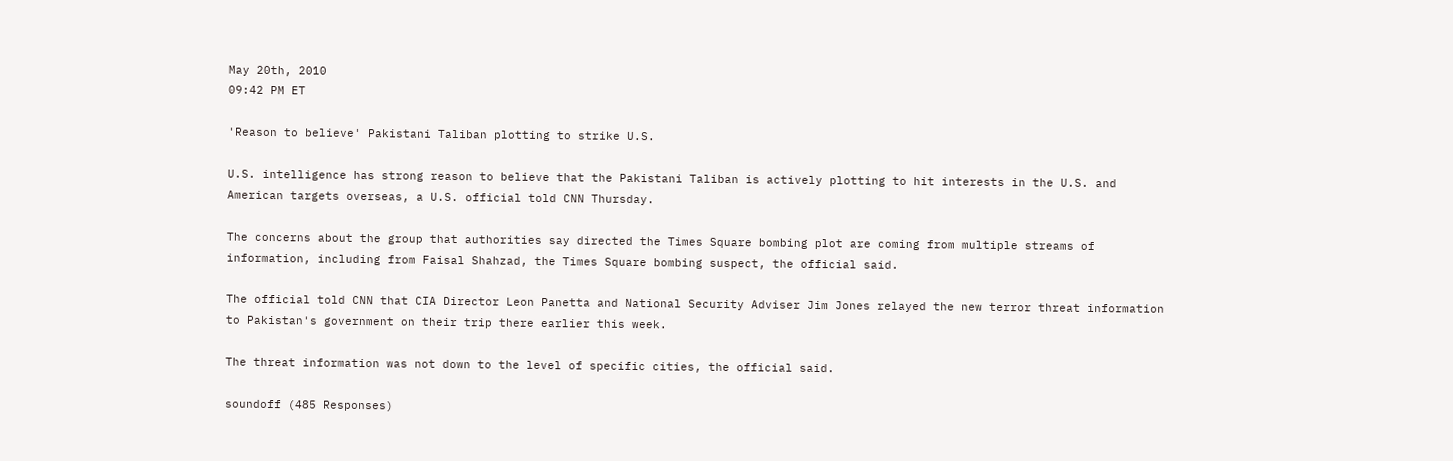May 20th, 2010
09:42 PM ET

'Reason to believe' Pakistani Taliban plotting to strike U.S.

U.S. intelligence has strong reason to believe that the Pakistani Taliban is actively plotting to hit interests in the U.S. and American targets overseas, a U.S. official told CNN Thursday.

The concerns about the group that authorities say directed the Times Square bombing plot are coming from multiple streams of information, including from Faisal Shahzad, the Times Square bombing suspect, the official said.

The official told CNN that CIA Director Leon Panetta and National Security Adviser Jim Jones relayed the new terror threat information to Pakistan's government on their trip there earlier this week.

The threat information was not down to the level of specific cities, the official said.

soundoff (485 Responses)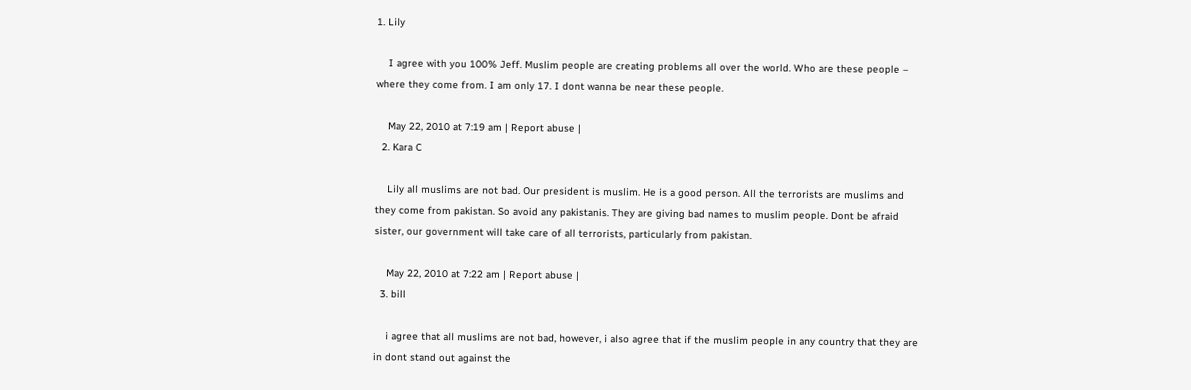1. Lily

    I agree with you 100% Jeff. Muslim people are creating problems all over the world. Who are these people – where they come from. I am only 17. I dont wanna be near these people.

    May 22, 2010 at 7:19 am | Report abuse |
  2. Kara C

    Lily all muslims are not bad. Our president is muslim. He is a good person. All the terrorists are muslims and they come from pakistan. So avoid any pakistanis. They are giving bad names to muslim people. Dont be afraid sister, our government will take care of all terrorists, particularly from pakistan.

    May 22, 2010 at 7:22 am | Report abuse |
  3. bill

    i agree that all muslims are not bad, however, i also agree that if the muslim people in any country that they are in dont stand out against the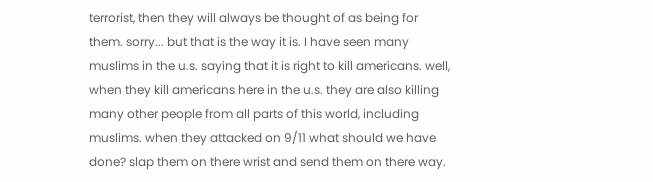terrorist, then they will always be thought of as being for them. sorry... but that is the way it is. I have seen many muslims in the u.s. saying that it is right to kill americans. well, when they kill americans here in the u.s. they are also killing many other people from all parts of this world, including muslims. when they attacked on 9/11 what should we have done? slap them on there wrist and send them on there way.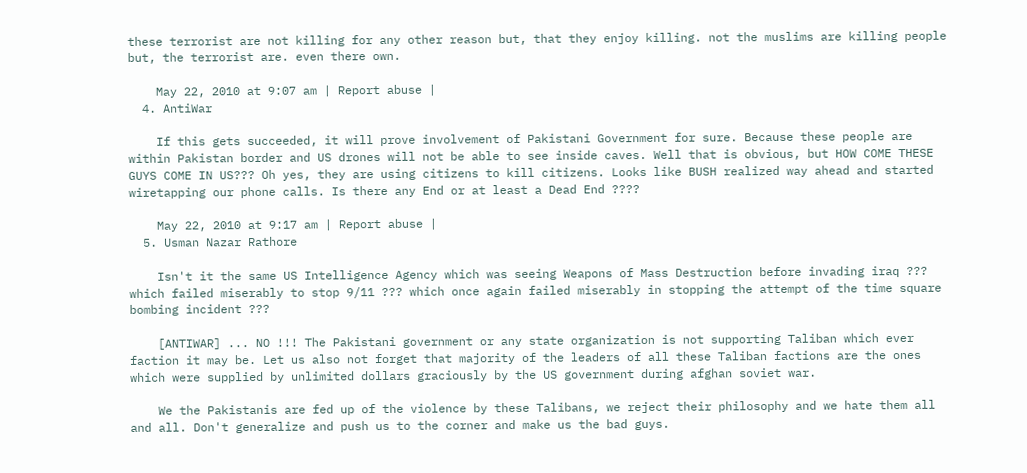these terrorist are not killing for any other reason but, that they enjoy killing. not the muslims are killing people but, the terrorist are. even there own.

    May 22, 2010 at 9:07 am | Report abuse |
  4. AntiWar

    If this gets succeeded, it will prove involvement of Pakistani Government for sure. Because these people are within Pakistan border and US drones will not be able to see inside caves. Well that is obvious, but HOW COME THESE GUYS COME IN US??? Oh yes, they are using citizens to kill citizens. Looks like BUSH realized way ahead and started wiretapping our phone calls. Is there any End or at least a Dead End ????

    May 22, 2010 at 9:17 am | Report abuse |
  5. Usman Nazar Rathore

    Isn't it the same US Intelligence Agency which was seeing Weapons of Mass Destruction before invading iraq ??? which failed miserably to stop 9/11 ??? which once again failed miserably in stopping the attempt of the time square bombing incident ???

    [ANTIWAR] ... NO !!! The Pakistani government or any state organization is not supporting Taliban which ever faction it may be. Let us also not forget that majority of the leaders of all these Taliban factions are the ones which were supplied by unlimited dollars graciously by the US government during afghan soviet war.

    We the Pakistanis are fed up of the violence by these Talibans, we reject their philosophy and we hate them all and all. Don't generalize and push us to the corner and make us the bad guys.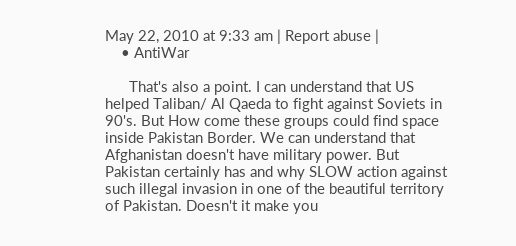May 22, 2010 at 9:33 am | Report abuse |
    • AntiWar

      That's also a point. I can understand that US helped Taliban/ Al Qaeda to fight against Soviets in 90's. But How come these groups could find space inside Pakistan Border. We can understand that Afghanistan doesn't have military power. But Pakistan certainly has and why SLOW action against such illegal invasion in one of the beautiful territory of Pakistan. Doesn't it make you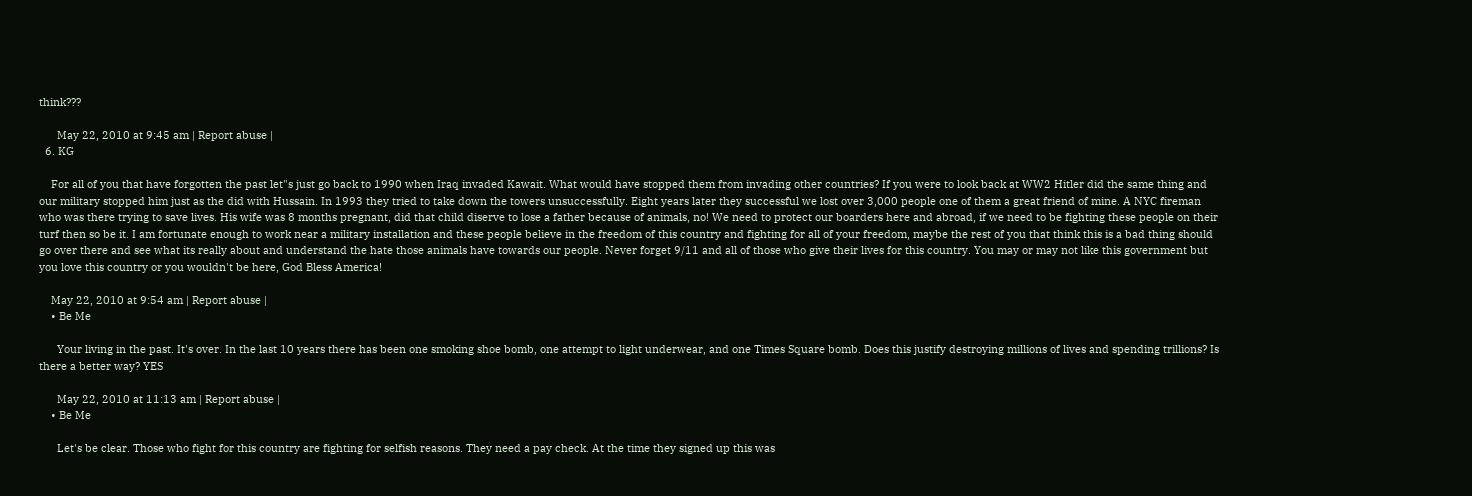think???

      May 22, 2010 at 9:45 am | Report abuse |
  6. KG

    For all of you that have forgotten the past let"s just go back to 1990 when Iraq invaded Kawait. What would have stopped them from invading other countries? If you were to look back at WW2 Hitler did the same thing and our military stopped him just as the did with Hussain. In 1993 they tried to take down the towers unsuccessfully. Eight years later they successful we lost over 3,000 people one of them a great friend of mine. A NYC fireman who was there trying to save lives. His wife was 8 months pregnant, did that child diserve to lose a father because of animals, no! We need to protect our boarders here and abroad, if we need to be fighting these people on their turf then so be it. I am fortunate enough to work near a military installation and these people believe in the freedom of this country and fighting for all of your freedom, maybe the rest of you that think this is a bad thing should go over there and see what its really about and understand the hate those animals have towards our people. Never forget 9/11 and all of those who give their lives for this country. You may or may not like this government but you love this country or you wouldn't be here, God Bless America!

    May 22, 2010 at 9:54 am | Report abuse |
    • Be Me

      Your living in the past. It's over. In the last 10 years there has been one smoking shoe bomb, one attempt to light underwear, and one Times Square bomb. Does this justify destroying millions of lives and spending trillions? Is there a better way? YES

      May 22, 2010 at 11:13 am | Report abuse |
    • Be Me

      Let's be clear. Those who fight for this country are fighting for selfish reasons. They need a pay check. At the time they signed up this was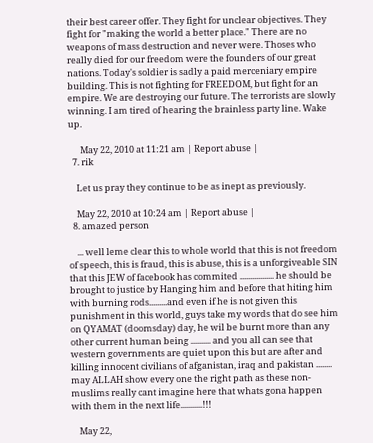their best career offer. They fight for unclear objectives. They fight for "making the world a better place." There are no weapons of mass destruction and never were. Thoses who really died for our freedom were the founders of our great nations. Today's soldier is sadly a paid merceniary empire building. This is not fighting for FREEDOM, but fight for an empire. We are destroying our future. The terrorists are slowly winning. I am tired of hearing the brainless party line. Wake up.

      May 22, 2010 at 11:21 am | Report abuse |
  7. rik

    Let us pray they continue to be as inept as previously.

    May 22, 2010 at 10:24 am | Report abuse |
  8. amazed person

    ... well leme clear this to whole world that this is not freedom of speech, this is fraud, this is abuse, this is a unforgiveable SIN that this JEW of facebook has commited ................. he should be brought to justice by Hanging him and before that hiting him with burning rods.........and even if he is not given this punishment in this world, guys take my words that do see him on QYAMAT (doomsday) day, he wil be burnt more than any other current human being .......... and you all can see that western governments are quiet upon this but are after and killing innocent civilians of afganistan, iraq and pakistan ........ may ALLAH show every one the right path as these non-muslims really cant imagine here that whats gona happen with them in the next life...........!!!

    May 22,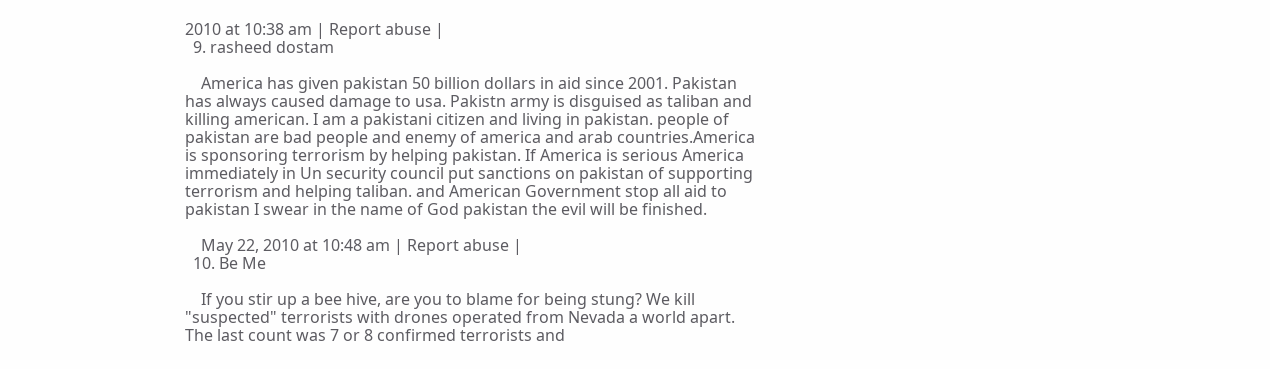2010 at 10:38 am | Report abuse |
  9. rasheed dostam

    America has given pakistan 50 billion dollars in aid since 2001. Pakistan has always caused damage to usa. Pakistn army is disguised as taliban and killing american. I am a pakistani citizen and living in pakistan. people of pakistan are bad people and enemy of america and arab countries.America is sponsoring terrorism by helping pakistan. If America is serious America immediately in Un security council put sanctions on pakistan of supporting terrorism and helping taliban. and American Government stop all aid to pakistan I swear in the name of God pakistan the evil will be finished.

    May 22, 2010 at 10:48 am | Report abuse |
  10. Be Me

    If you stir up a bee hive, are you to blame for being stung? We kill "suspected" terrorists with drones operated from Nevada a world apart. The last count was 7 or 8 confirmed terrorists and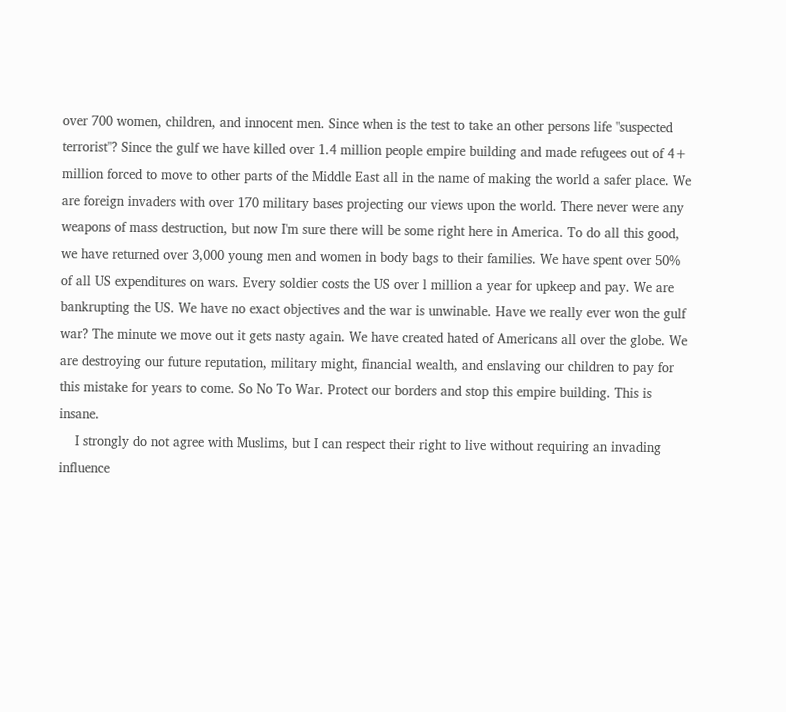over 700 women, children, and innocent men. Since when is the test to take an other persons life "suspected terrorist"? Since the gulf we have killed over 1.4 million people empire building and made refugees out of 4+ million forced to move to other parts of the Middle East all in the name of making the world a safer place. We are foreign invaders with over 170 military bases projecting our views upon the world. There never were any weapons of mass destruction, but now I'm sure there will be some right here in America. To do all this good, we have returned over 3,000 young men and women in body bags to their families. We have spent over 50% of all US expenditures on wars. Every soldier costs the US over l million a year for upkeep and pay. We are bankrupting the US. We have no exact objectives and the war is unwinable. Have we really ever won the gulf war? The minute we move out it gets nasty again. We have created hated of Americans all over the globe. We are destroying our future reputation, military might, financial wealth, and enslaving our children to pay for this mistake for years to come. So No To War. Protect our borders and stop this empire building. This is insane.
    I strongly do not agree with Muslims, but I can respect their right to live without requiring an invading influence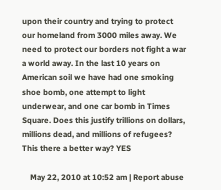upon their country and trying to protect our homeland from 3000 miles away. We need to protect our borders not fight a war a world away. In the last 10 years on American soil we have had one smoking shoe bomb, one attempt to light underwear, and one car bomb in Times Square. Does this justify trillions on dollars, millions dead, and millions of refugees? This there a better way? YES

    May 22, 2010 at 10:52 am | Report abuse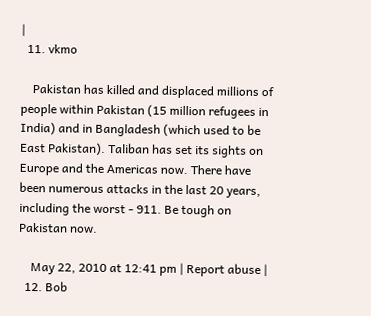|
  11. vkmo

    Pakistan has killed and displaced millions of people within Pakistan (15 million refugees in India) and in Bangladesh (which used to be East Pakistan). Taliban has set its sights on Europe and the Americas now. There have been numerous attacks in the last 20 years, including the worst - 911. Be tough on Pakistan now.

    May 22, 2010 at 12:41 pm | Report abuse |
  12. Bob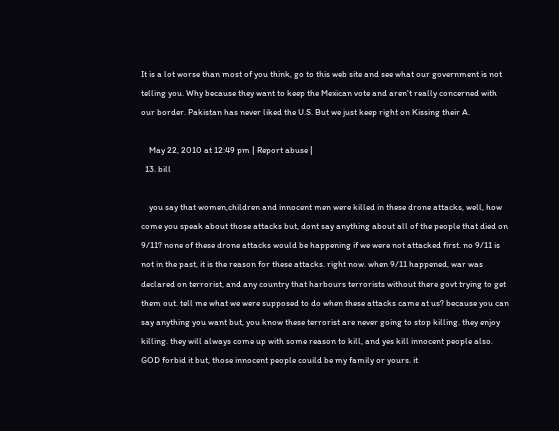It is a lot worse than most of you think, go to this web site and see what our government is not telling you. Why because they want to keep the Mexican vote and aren't really concerned with our border. Pakistan has never liked the U.S. But we just keep right on Kissing their A.

    May 22, 2010 at 12:49 pm | Report abuse |
  13. bill

    you say that women,children and innocent men were killed in these drone attacks, well, how come you speak about those attacks but, dont say anything about all of the people that died on 9/11? none of these drone attacks would be happening if we were not attacked first. no 9/11 is not in the past, it is the reason for these attacks. right now. when 9/11 happened, war was declared on terrorist, and any country that harbours terrorists without there govt trying to get them out. tell me what we were supposed to do when these attacks came at us? because you can say anything you want but, you know these terrorist are never going to stop killing. they enjoy killing. they will always come up with some reason to kill, and yes kill innocent people also. GOD forbid it but, those innocent people couild be my family or yours. it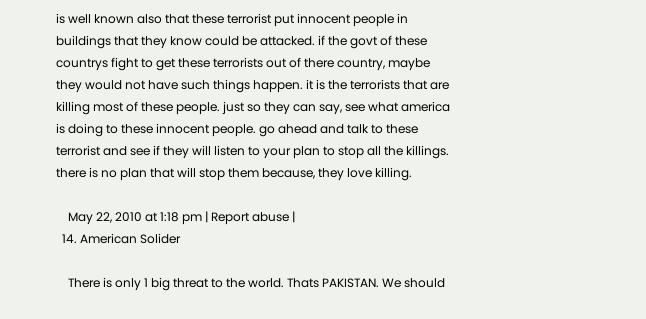is well known also that these terrorist put innocent people in buildings that they know could be attacked. if the govt of these countrys fight to get these terrorists out of there country, maybe they would not have such things happen. it is the terrorists that are killing most of these people. just so they can say, see what america is doing to these innocent people. go ahead and talk to these terrorist and see if they will listen to your plan to stop all the killings. there is no plan that will stop them because, they love killing.

    May 22, 2010 at 1:18 pm | Report abuse |
  14. American Solider

    There is only 1 big threat to the world. Thats PAKISTAN. We should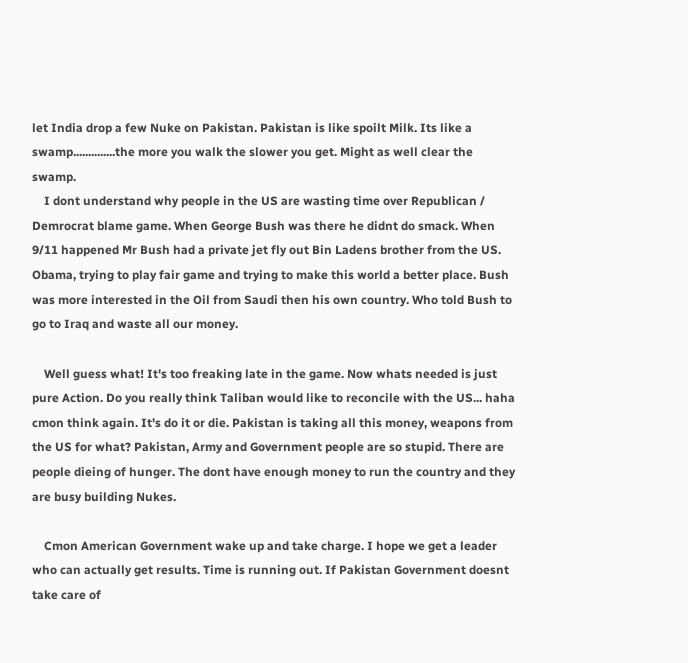let India drop a few Nuke on Pakistan. Pakistan is like spoilt Milk. Its like a swamp..............the more you walk the slower you get. Might as well clear the swamp.
    I dont understand why people in the US are wasting time over Republican / Demrocrat blame game. When George Bush was there he didnt do smack. When 9/11 happened Mr Bush had a private jet fly out Bin Ladens brother from the US. Obama, trying to play fair game and trying to make this world a better place. Bush was more interested in the Oil from Saudi then his own country. Who told Bush to go to Iraq and waste all our money.

    Well guess what! It's too freaking late in the game. Now whats needed is just pure Action. Do you really think Taliban would like to reconcile with the US... haha cmon think again. It's do it or die. Pakistan is taking all this money, weapons from the US for what? Pakistan, Army and Government people are so stupid. There are people dieing of hunger. The dont have enough money to run the country and they are busy building Nukes.

    Cmon American Government wake up and take charge. I hope we get a leader who can actually get results. Time is running out. If Pakistan Government doesnt take care of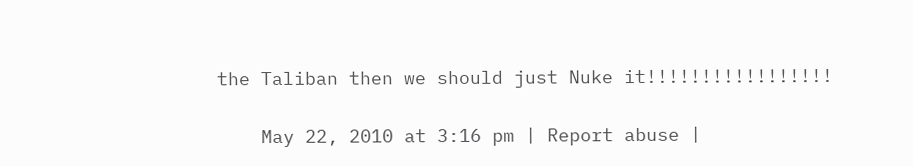the Taliban then we should just Nuke it!!!!!!!!!!!!!!!!!

    May 22, 2010 at 3:16 pm | Report abuse |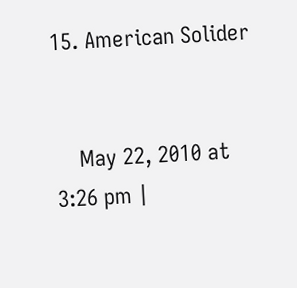15. American Solider


    May 22, 2010 at 3:26 pm |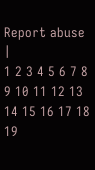Report abuse |
1 2 3 4 5 6 7 8 9 10 11 12 13 14 15 16 17 18 19